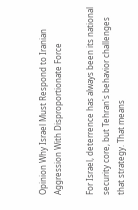Opinion Why Israel Must Respond to Iranian Aggression With Disproportionate Force

For Israel, deterrence has always been its national security core, but Tehran's behavior challenges that strategy. That means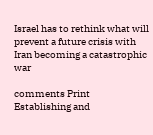Israel has to rethink what will prevent a future crisis with Iran becoming a catastrophic war

comments Print
Establishing and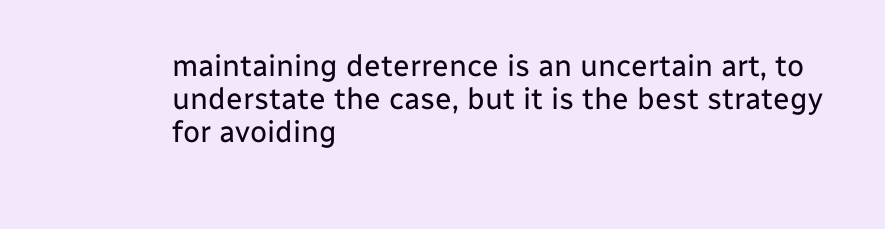maintaining deterrence is an uncertain art, to understate the case, but it is the best strategy for avoiding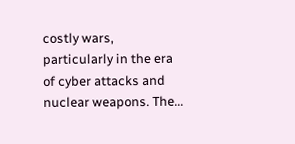costly wars, particularly in the era of cyber attacks and nuclear weapons. The...